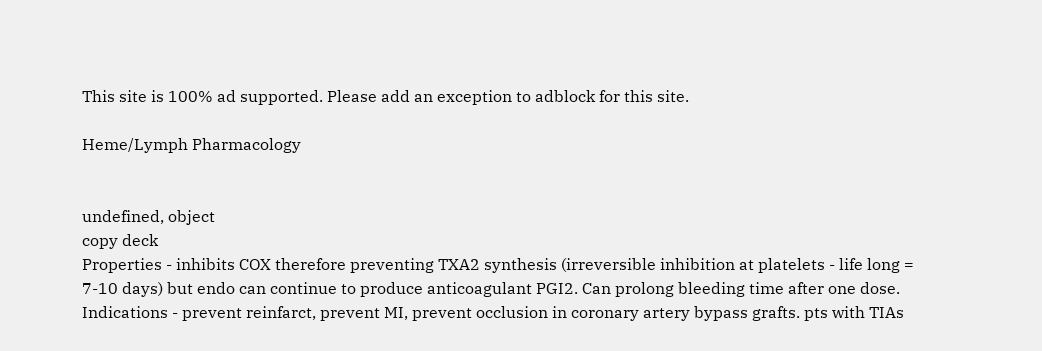This site is 100% ad supported. Please add an exception to adblock for this site.

Heme/Lymph Pharmacology


undefined, object
copy deck
Properties - inhibits COX therefore preventing TXA2 synthesis (irreversible inhibition at platelets - life long = 7-10 days) but endo can continue to produce anticoagulant PGI2. Can prolong bleeding time after one dose.
Indications - prevent reinfarct, prevent MI, prevent occlusion in coronary artery bypass grafts. pts with TIAs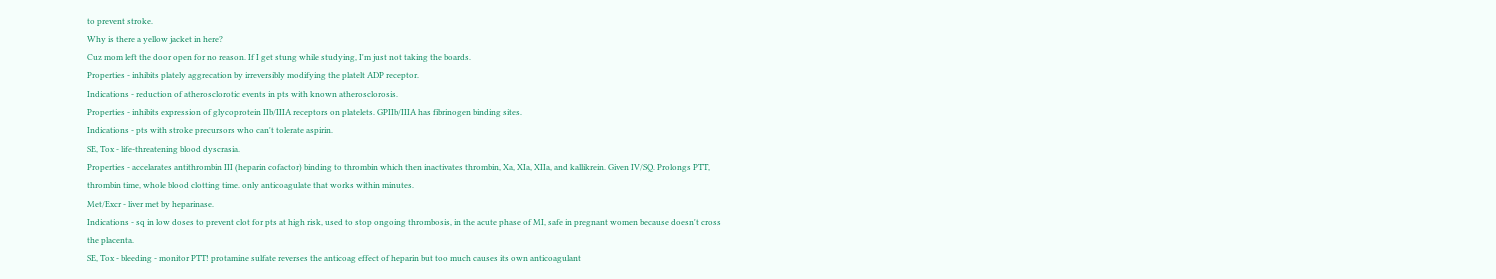to prevent stroke.
Why is there a yellow jacket in here?
Cuz mom left the door open for no reason. If I get stung while studying, I'm just not taking the boards.
Properties - inhibits plately aggrecation by irreversibly modifying the platelt ADP receptor.
Indications - reduction of atherosclorotic events in pts with known atherosclorosis.
Properties - inhibits expression of glycoprotein IIb/IIIA receptors on platelets. GPIIb/IIIA has fibrinogen binding sites.
Indications - pts with stroke precursors who can't tolerate aspirin.
SE, Tox - life-threatening blood dyscrasia.
Properties - accelarates antithrombin III (heparin cofactor) binding to thrombin which then inactivates thrombin, Xa, XIa, XIIa, and kallikrein. Given IV/SQ. Prolongs PTT, thrombin time, whole blood clotting time. only anticoagulate that works within minutes.
Met/Excr - liver met by heparinase.
Indications - sq in low doses to prevent clot for pts at high risk, used to stop ongoing thrombosis, in the acute phase of MI, safe in pregnant women because doesn't cross the placenta.
SE, Tox - bleeding - monitor PTT! protamine sulfate reverses the anticoag effect of heparin but too much causes its own anticoagulant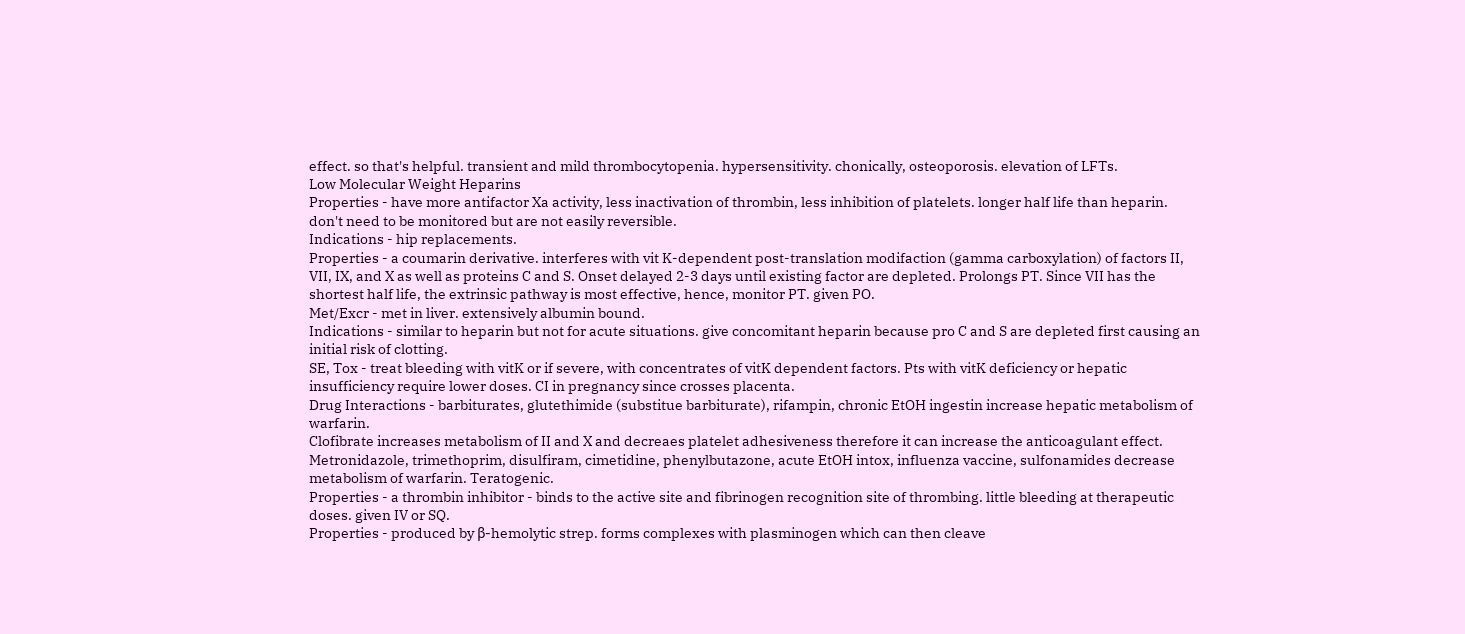effect. so that's helpful. transient and mild thrombocytopenia. hypersensitivity. chonically, osteoporosis. elevation of LFTs.
Low Molecular Weight Heparins
Properties - have more antifactor Xa activity, less inactivation of thrombin, less inhibition of platelets. longer half life than heparin. don't need to be monitored but are not easily reversible.
Indications - hip replacements.
Properties - a coumarin derivative. interferes with vit K-dependent post-translation modifaction (gamma carboxylation) of factors II, VII, IX, and X as well as proteins C and S. Onset delayed 2-3 days until existing factor are depleted. Prolongs PT. Since VII has the shortest half life, the extrinsic pathway is most effective, hence, monitor PT. given PO.
Met/Excr - met in liver. extensively albumin bound.
Indications - similar to heparin but not for acute situations. give concomitant heparin because pro C and S are depleted first causing an initial risk of clotting.
SE, Tox - treat bleeding with vitK or if severe, with concentrates of vitK dependent factors. Pts with vitK deficiency or hepatic insufficiency require lower doses. CI in pregnancy since crosses placenta.
Drug Interactions - barbiturates, glutethimide (substitue barbiturate), rifampin, chronic EtOH ingestin increase hepatic metabolism of warfarin.
Clofibrate increases metabolism of II and X and decreaes platelet adhesiveness therefore it can increase the anticoagulant effect.
Metronidazole, trimethoprim, disulfiram, cimetidine, phenylbutazone, acute EtOH intox, influenza vaccine, sulfonamides decrease metabolism of warfarin. Teratogenic.
Properties - a thrombin inhibitor - binds to the active site and fibrinogen recognition site of thrombing. little bleeding at therapeutic doses. given IV or SQ.
Properties - produced by β-hemolytic strep. forms complexes with plasminogen which can then cleave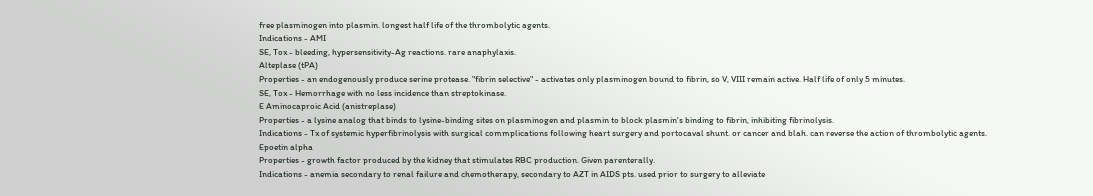free plasminogen into plasmin. longest half life of the thrombolytic agents.
Indications - AMI
SE, Tox - bleeding, hypersensitivity-Ag reactions. rare anaphylaxis.
Alteplase (tPA)
Properties - an endogenously produce serine protease. "fibrin selective" - activates only plasminogen bound to fibrin, so V, VIII remain active. Half life of only 5 minutes.
SE, Tox - Hemorrhage with no less incidence than streptokinase.
E Aminocaproic Acid (anistreplase)
Properties - a lysine analog that binds to lysine-binding sites on plasminogen and plasmin to block plasmin's binding to fibrin, inhibiting fibrinolysis.
Indications - Tx of systemic hyperfibrinolysis with surgical commplications following heart surgery and portocaval shunt. or cancer and blah. can reverse the action of thrombolytic agents.
Epoetin alpha
Properties - growth factor produced by the kidney that stimulates RBC production. Given parenterally.
Indications - anemia secondary to renal failure and chemotherapy, secondary to AZT in AIDS pts. used prior to surgery to alleviate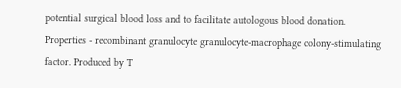potential surgical blood loss and to facilitate autologous blood donation.
Properties - recombinant granulocyte granulocyte-macrophage colony-stimulating factor. Produced by T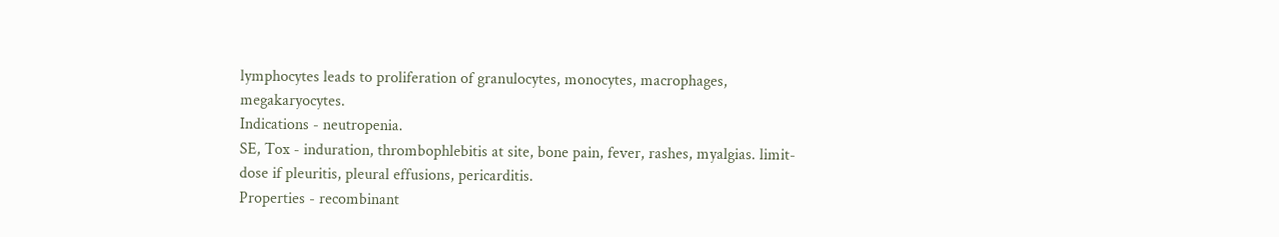lymphocytes leads to proliferation of granulocytes, monocytes, macrophages, megakaryocytes.
Indications - neutropenia.
SE, Tox - induration, thrombophlebitis at site, bone pain, fever, rashes, myalgias. limit-dose if pleuritis, pleural effusions, pericarditis.
Properties - recombinant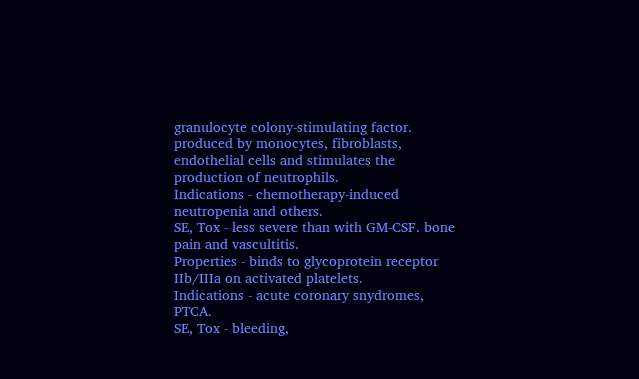granulocyte colony-stimulating factor. produced by monocytes, fibroblasts, endothelial cells and stimulates the production of neutrophils.
Indications - chemotherapy-induced neutropenia and others.
SE, Tox - less severe than with GM-CSF. bone pain and vascultitis.
Properties - binds to glycoprotein receptor IIb/IIIa on activated platelets.
Indications - acute coronary snydromes, PTCA.
SE, Tox - bleeding,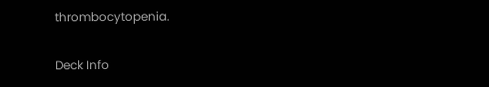thrombocytopenia.

Deck Info